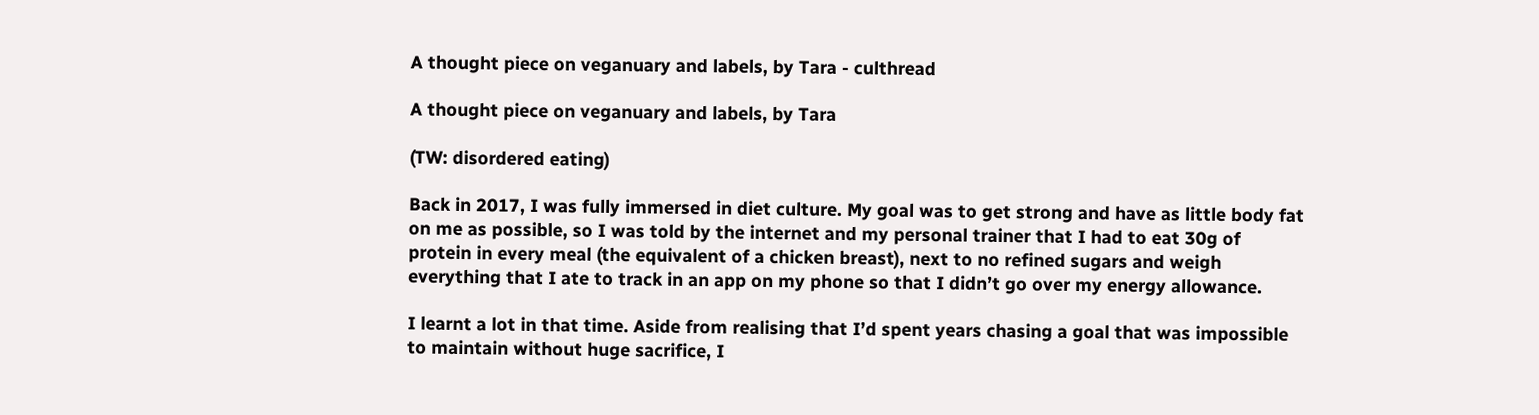A thought piece on veganuary and labels, by Tara - culthread

A thought piece on veganuary and labels, by Tara

(TW: disordered eating)

Back in 2017, I was fully immersed in diet culture. My goal was to get strong and have as little body fat on me as possible, so I was told by the internet and my personal trainer that I had to eat 30g of protein in every meal (the equivalent of a chicken breast), next to no refined sugars and weigh everything that I ate to track in an app on my phone so that I didn’t go over my energy allowance.

I learnt a lot in that time. Aside from realising that I’d spent years chasing a goal that was impossible to maintain without huge sacrifice, I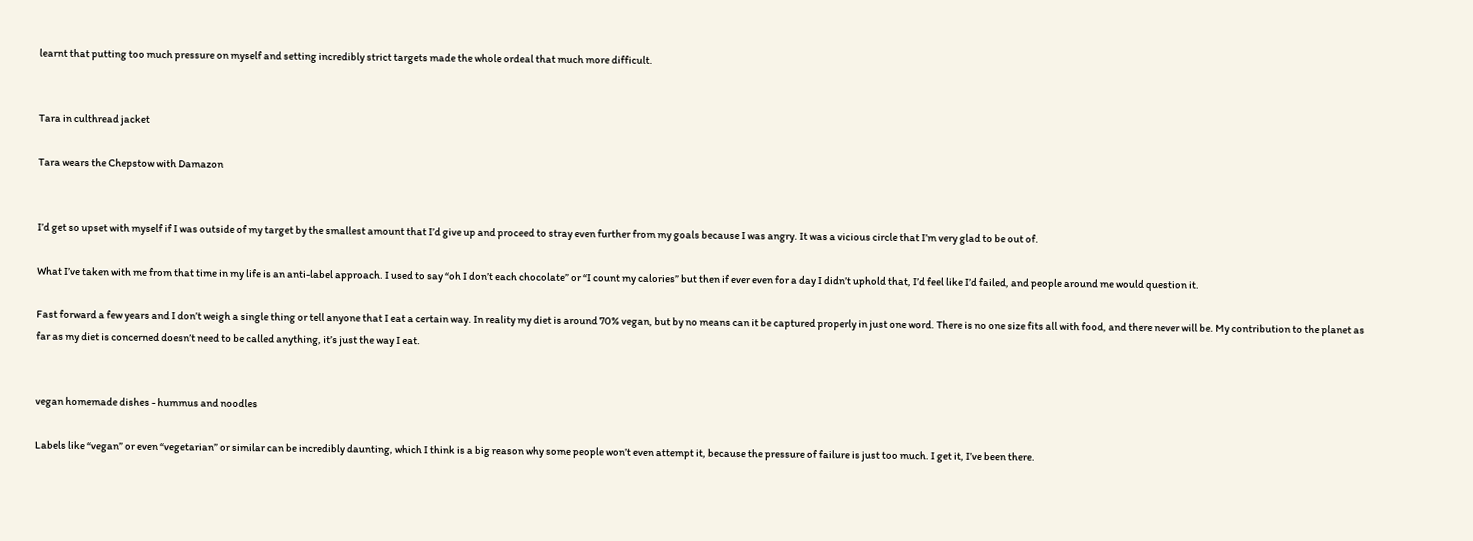learnt that putting too much pressure on myself and setting incredibly strict targets made the whole ordeal that much more difficult.


Tara in culthread jacket

Tara wears the Chepstow with Damazon


I’d get so upset with myself if I was outside of my target by the smallest amount that I’d give up and proceed to stray even further from my goals because I was angry. It was a vicious circle that I’m very glad to be out of.

What I’ve taken with me from that time in my life is an anti-label approach. I used to say “oh I don’t each chocolate” or “I count my calories” but then if ever even for a day I didn’t uphold that, I’d feel like I’d failed, and people around me would question it.

Fast forward a few years and I don’t weigh a single thing or tell anyone that I eat a certain way. In reality my diet is around 70% vegan, but by no means can it be captured properly in just one word. There is no one size fits all with food, and there never will be. My contribution to the planet as far as my diet is concerned doesn’t need to be called anything, it’s just the way I eat.


vegan homemade dishes - hummus and noodles

Labels like “vegan” or even “vegetarian” or similar can be incredibly daunting, which I think is a big reason why some people won’t even attempt it, because the pressure of failure is just too much. I get it, I’ve been there.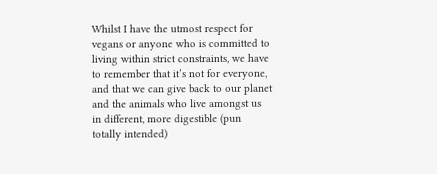Whilst I have the utmost respect for vegans or anyone who is committed to living within strict constraints, we have to remember that it’s not for everyone, and that we can give back to our planet and the animals who live amongst us in different, more digestible (pun totally intended)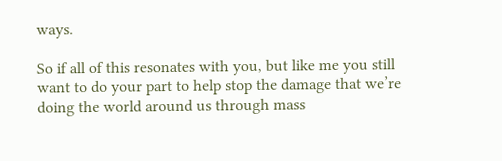ways.

So if all of this resonates with you, but like me you still want to do your part to help stop the damage that we’re doing the world around us through mass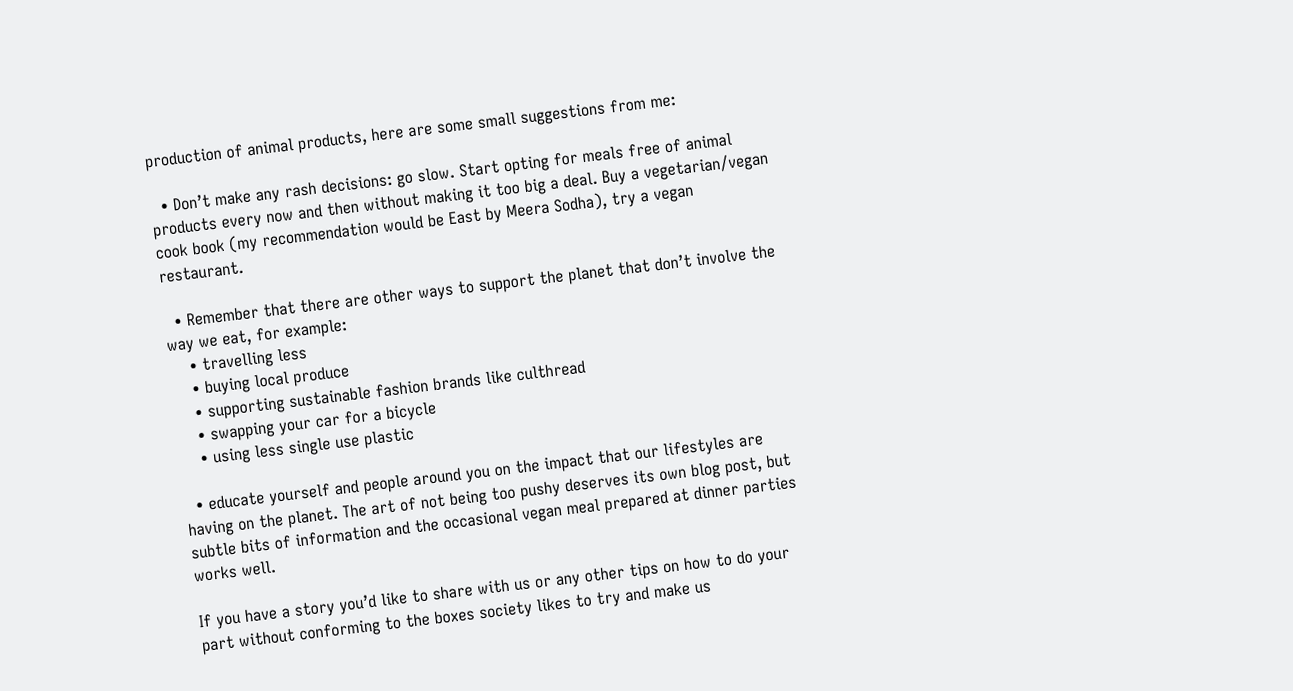production of animal products, here are some small suggestions from me:

  • Don’t make any rash decisions: go slow. Start opting for meals free of animal products every now and then without making it too big a deal. Buy a vegetarian/vegan cook book (my recommendation would be East by Meera Sodha), try a vegan restaurant.

  • Remember that there are other ways to support the planet that don’t involve the way we eat, for example:
    • travelling less
    • buying local produce
    • supporting sustainable fashion brands like culthread
    • swapping your car for a bicycle
    • using less single use plastic

  • educate yourself and people around you on the impact that our lifestyles are having on the planet. The art of not being too pushy deserves its own blog post, but subtle bits of information and the occasional vegan meal prepared at dinner parties works well.

If you have a story you’d like to share with us or any other tips on how to do your part without conforming to the boxes society likes to try and make us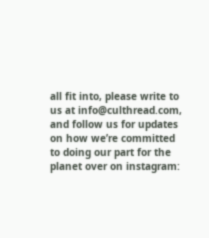all fit into, please write to us at info@culthread.com, and follow us for updates on how we’re committed to doing our part for the planet over on instagram: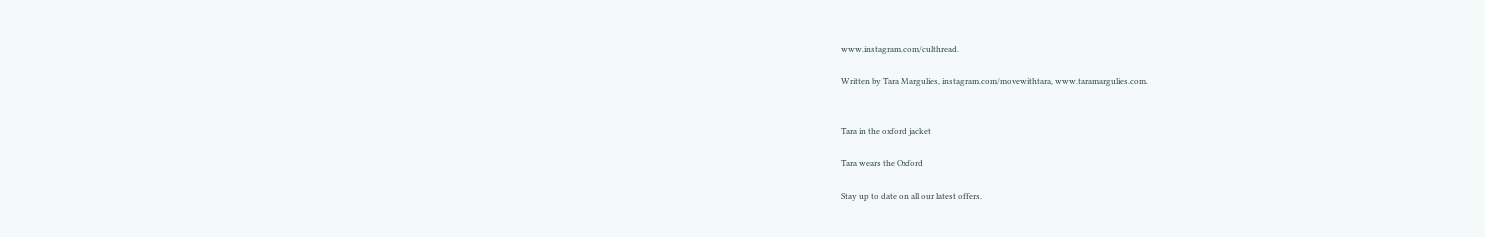www.instagram.com/culthread.

Written by Tara Margulies, instagram.com/movewithtara, www.taramargulies.com.


Tara in the oxford jacket

Tara wears the Oxford

Stay up to date on all our latest offers.